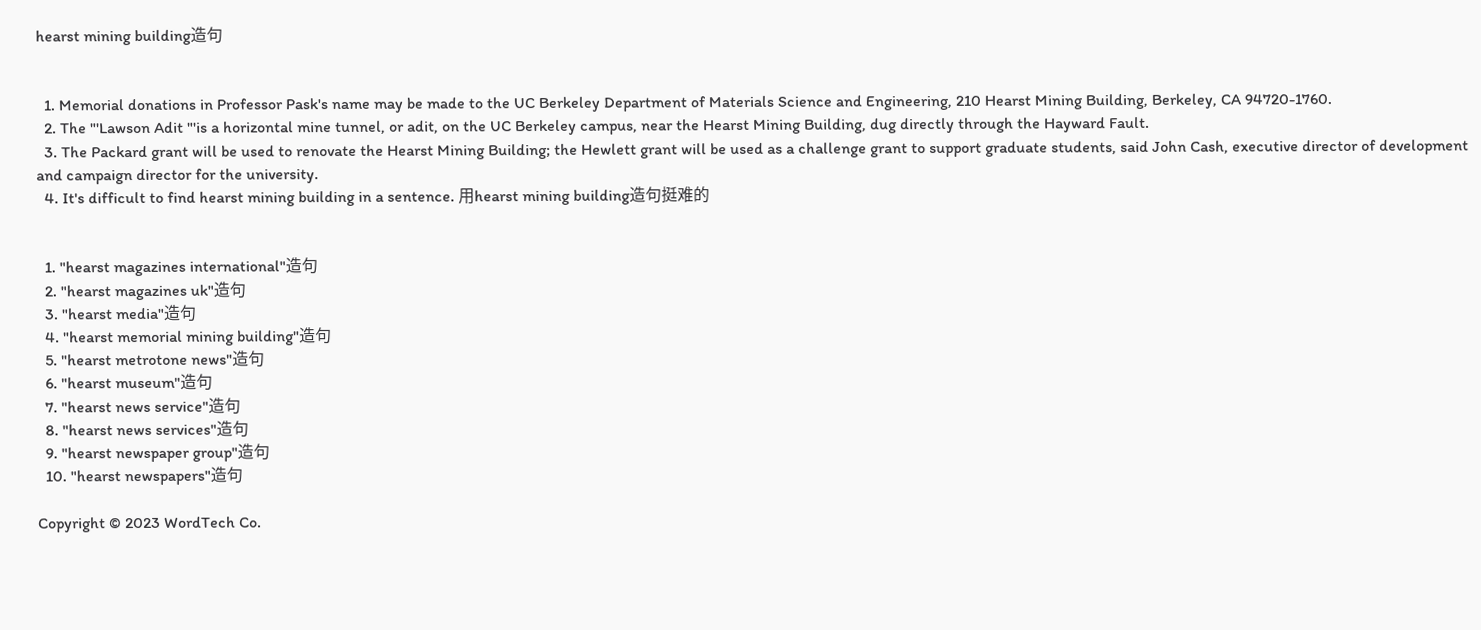hearst mining building造句


  1. Memorial donations in Professor Pask's name may be made to the UC Berkeley Department of Materials Science and Engineering, 210 Hearst Mining Building, Berkeley, CA 94720-1760.
  2. The "'Lawson Adit "'is a horizontal mine tunnel, or adit, on the UC Berkeley campus, near the Hearst Mining Building, dug directly through the Hayward Fault.
  3. The Packard grant will be used to renovate the Hearst Mining Building; the Hewlett grant will be used as a challenge grant to support graduate students, said John Cash, executive director of development and campaign director for the university.
  4. It's difficult to find hearst mining building in a sentence. 用hearst mining building造句挺难的


  1. "hearst magazines international"造句
  2. "hearst magazines uk"造句
  3. "hearst media"造句
  4. "hearst memorial mining building"造句
  5. "hearst metrotone news"造句
  6. "hearst museum"造句
  7. "hearst news service"造句
  8. "hearst news services"造句
  9. "hearst newspaper group"造句
  10. "hearst newspapers"造句

Copyright © 2023 WordTech Co.